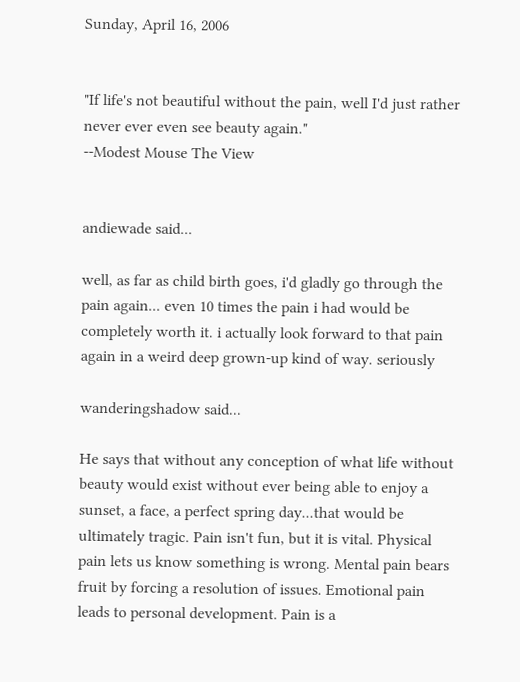Sunday, April 16, 2006


"If life's not beautiful without the pain, well I'd just rather never ever even see beauty again."
--Modest Mouse The View


andiewade said...

well, as far as child birth goes, i'd gladly go through the pain again... even 10 times the pain i had would be completely worth it. i actually look forward to that pain again in a weird deep grown-up kind of way. seriously

wanderingshadow said...

He says that without any conception of what life without beauty would exist without ever being able to enjoy a sunset, a face, a perfect spring day...that would be ultimately tragic. Pain isn't fun, but it is vital. Physical pain lets us know something is wrong. Mental pain bears fruit by forcing a resolution of issues. Emotional pain leads to personal development. Pain is a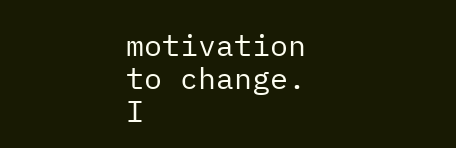motivation to change. I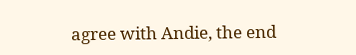agree with Andie, the end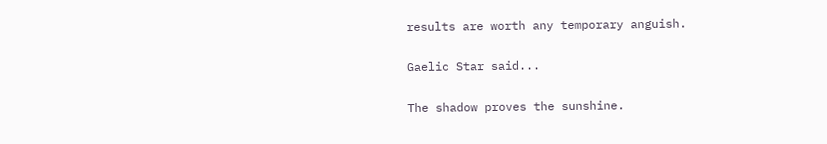results are worth any temporary anguish.

Gaelic Star said...

The shadow proves the sunshine.